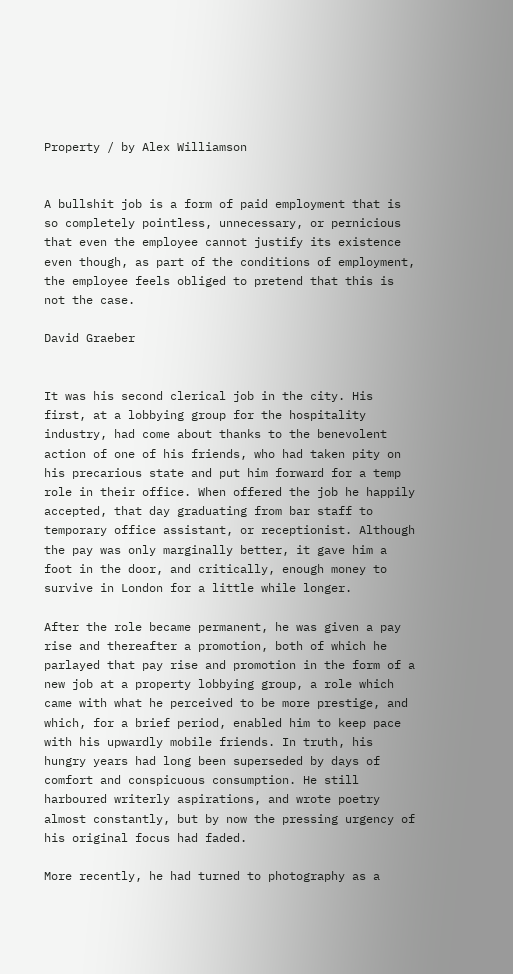Property / by Alex Williamson


A bullshit job is a form of paid employment that is so completely pointless, unnecessary, or pernicious that even the employee cannot justify its existence even though, as part of the conditions of employment, the employee feels obliged to pretend that this is not the case.

David Graeber


It was his second clerical job in the city. His first, at a lobbying group for the hospitality industry, had come about thanks to the benevolent action of one of his friends, who had taken pity on his precarious state and put him forward for a temp role in their office. When offered the job he happily accepted, that day graduating from bar staff to temporary office assistant, or receptionist. Although the pay was only marginally better, it gave him a foot in the door, and critically, enough money to survive in London for a little while longer.

After the role became permanent, he was given a pay rise and thereafter a promotion, both of which he parlayed that pay rise and promotion in the form of a new job at a property lobbying group, a role which came with what he perceived to be more prestige, and which, for a brief period, enabled him to keep pace with his upwardly mobile friends. In truth, his hungry years had long been superseded by days of comfort and conspicuous consumption. He still harboured writerly aspirations, and wrote poetry almost constantly, but by now the pressing urgency of his original focus had faded.

More recently, he had turned to photography as a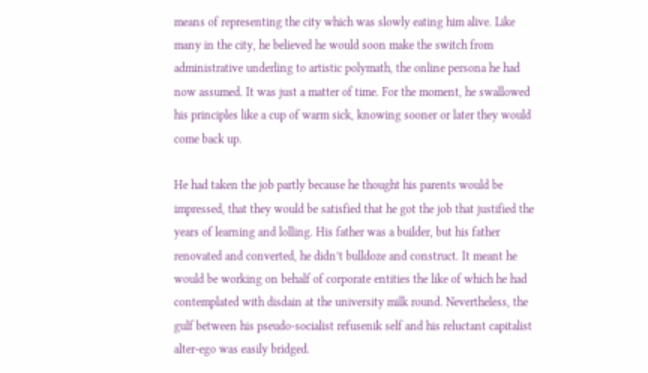means of representing the city which was slowly eating him alive. Like many in the city, he believed he would soon make the switch from administrative underling to artistic polymath, the online persona he had now assumed. It was just a matter of time. For the moment, he swallowed his principles like a cup of warm sick, knowing sooner or later they would come back up.

He had taken the job partly because he thought his parents would be impressed, that they would be satisfied that he got the job that justified the years of learning and lolling. His father was a builder, but his father renovated and converted, he didn’t bulldoze and construct. It meant he would be working on behalf of corporate entities the like of which he had contemplated with disdain at the university milk round. Nevertheless, the gulf between his pseudo-socialist refusenik self and his reluctant capitalist alter-ego was easily bridged.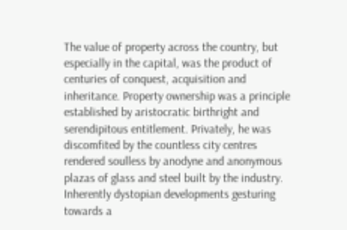The value of property across the country, but especially in the capital, was the product of centuries of conquest, acquisition and inheritance. Property ownership was a principle established by aristocratic birthright and serendipitous entitlement. Privately, he was discomfited by the countless city centres rendered soulless by anodyne and anonymous plazas of glass and steel built by the industry. Inherently dystopian developments gesturing towards a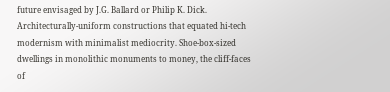future envisaged by J.G. Ballard or Philip K. Dick. Architecturally-uniform constructions that equated hi-tech modernism with minimalist mediocrity. Shoe-box-sized dwellings in monolithic monuments to money, the cliff-faces of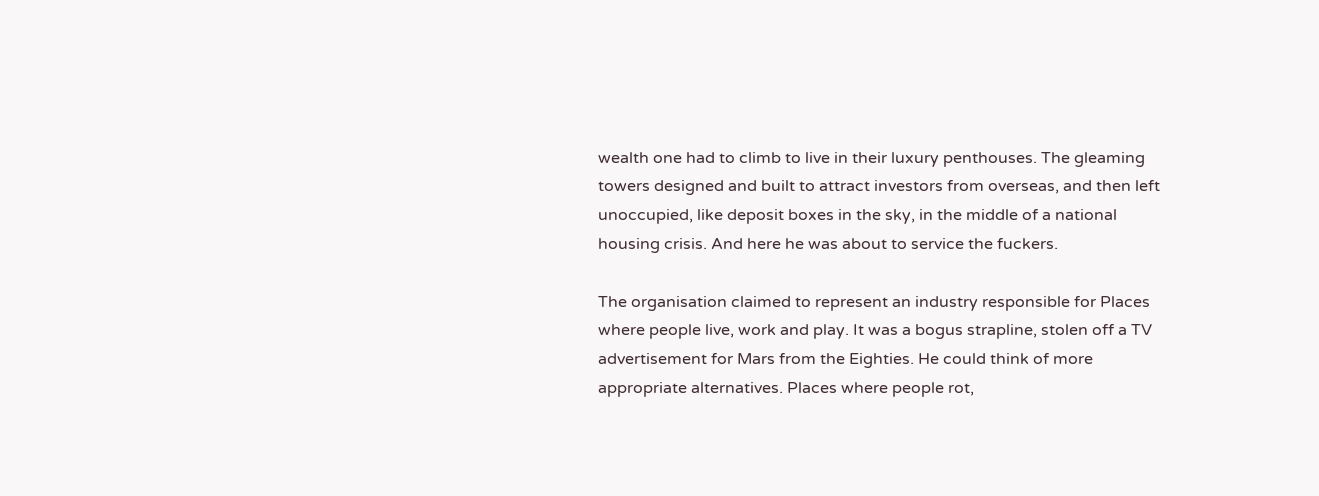wealth one had to climb to live in their luxury penthouses. The gleaming towers designed and built to attract investors from overseas, and then left unoccupied, like deposit boxes in the sky, in the middle of a national housing crisis. And here he was about to service the fuckers.

The organisation claimed to represent an industry responsible for Places where people live, work and play. It was a bogus strapline, stolen off a TV advertisement for Mars from the Eighties. He could think of more appropriate alternatives. Places where people rot,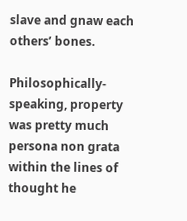slave and gnaw each others’ bones.

Philosophically-speaking, property was pretty much persona non grata within the lines of thought he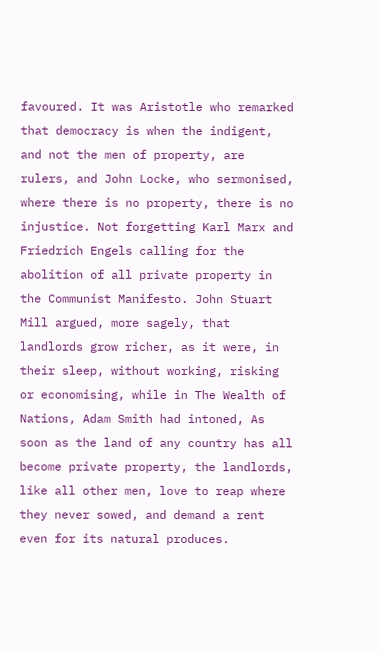favoured. It was Aristotle who remarked that democracy is when the indigent, and not the men of property, are rulers, and John Locke, who sermonised, where there is no property, there is no injustice. Not forgetting Karl Marx and Friedrich Engels calling for the abolition of all private property in the Communist Manifesto. John Stuart Mill argued, more sagely, that landlords grow richer, as it were, in their sleep, without working, risking or economising, while in The Wealth of Nations, Adam Smith had intoned, As soon as the land of any country has all become private property, the landlords, like all other men, love to reap where they never sowed, and demand a rent even for its natural produces.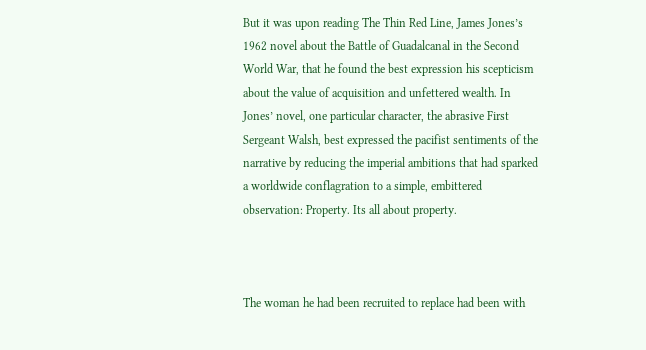But it was upon reading The Thin Red Line, James Jones’s 1962 novel about the Battle of Guadalcanal in the Second World War, that he found the best expression his scepticism about the value of acquisition and unfettered wealth. In Jones’ novel, one particular character, the abrasive First Sergeant Walsh, best expressed the pacifist sentiments of the narrative by reducing the imperial ambitions that had sparked a worldwide conflagration to a simple, embittered observation: Property. Its all about property.



The woman he had been recruited to replace had been with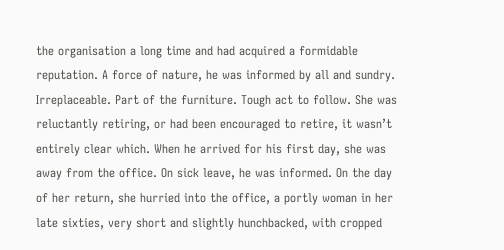the organisation a long time and had acquired a formidable reputation. A force of nature, he was informed by all and sundry. Irreplaceable. Part of the furniture. Tough act to follow. She was reluctantly retiring, or had been encouraged to retire, it wasn’t entirely clear which. When he arrived for his first day, she was away from the office. On sick leave, he was informed. On the day of her return, she hurried into the office, a portly woman in her late sixties, very short and slightly hunchbacked, with cropped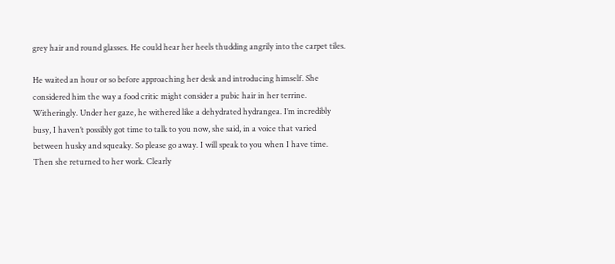grey hair and round glasses. He could hear her heels thudding angrily into the carpet tiles.

He waited an hour or so before approaching her desk and introducing himself. She considered him the way a food critic might consider a pubic hair in her terrine. Witheringly. Under her gaze, he withered like a dehydrated hydrangea. I’m incredibly busy, I haven’t possibly got time to talk to you now, she said, in a voice that varied between husky and squeaky. So please go away. I will speak to you when I have time. Then she returned to her work. Clearly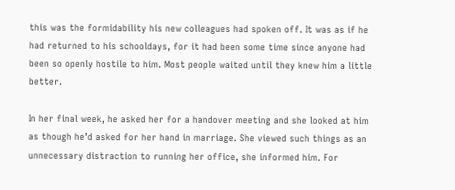this was the formidability his new colleagues had spoken off. It was as if he had returned to his schooldays, for it had been some time since anyone had been so openly hostile to him. Most people waited until they knew him a little better.

In her final week, he asked her for a handover meeting and she looked at him as though he’d asked for her hand in marriage. She viewed such things as an unnecessary distraction to running her office, she informed him. For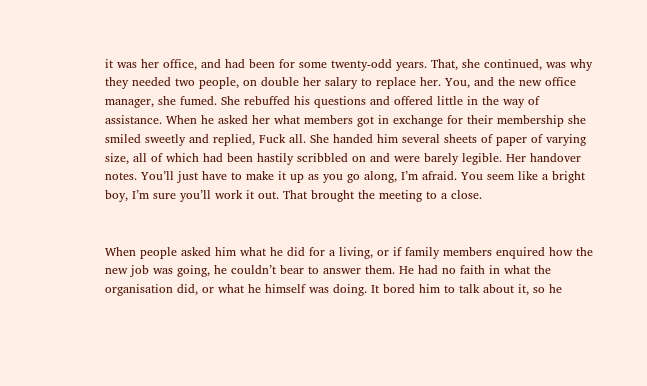it was her office, and had been for some twenty-odd years. That, she continued, was why they needed two people, on double her salary to replace her. You, and the new office manager, she fumed. She rebuffed his questions and offered little in the way of assistance. When he asked her what members got in exchange for their membership she smiled sweetly and replied, Fuck all. She handed him several sheets of paper of varying size, all of which had been hastily scribbled on and were barely legible. Her handover notes. You’ll just have to make it up as you go along, I’m afraid. You seem like a bright boy, I’m sure you’ll work it out. That brought the meeting to a close.


When people asked him what he did for a living, or if family members enquired how the new job was going, he couldn’t bear to answer them. He had no faith in what the organisation did, or what he himself was doing. It bored him to talk about it, so he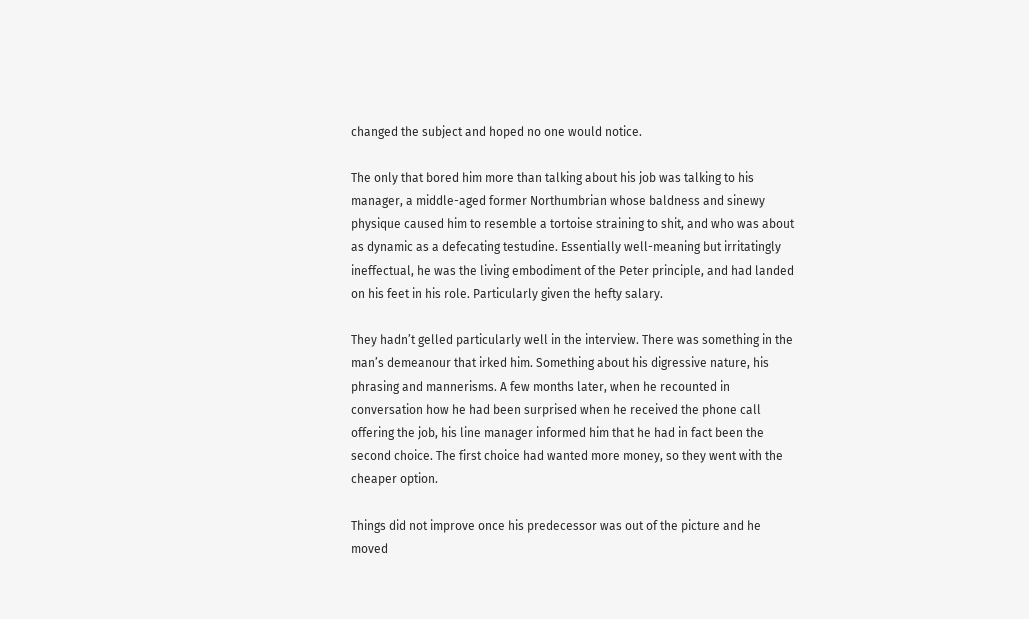changed the subject and hoped no one would notice.

The only that bored him more than talking about his job was talking to his manager, a middle-aged former Northumbrian whose baldness and sinewy physique caused him to resemble a tortoise straining to shit, and who was about as dynamic as a defecating testudine. Essentially well-meaning but irritatingly ineffectual, he was the living embodiment of the Peter principle, and had landed on his feet in his role. Particularly given the hefty salary.

They hadn’t gelled particularly well in the interview. There was something in the man’s demeanour that irked him. Something about his digressive nature, his phrasing and mannerisms. A few months later, when he recounted in conversation how he had been surprised when he received the phone call offering the job, his line manager informed him that he had in fact been the second choice. The first choice had wanted more money, so they went with the cheaper option.

Things did not improve once his predecessor was out of the picture and he moved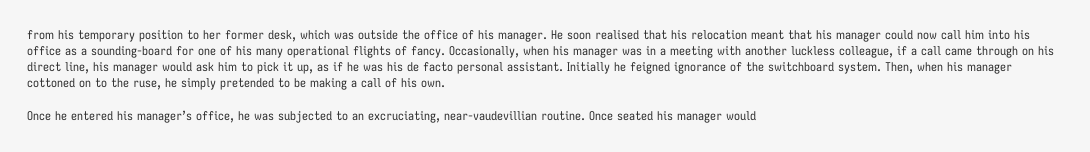from his temporary position to her former desk, which was outside the office of his manager. He soon realised that his relocation meant that his manager could now call him into his office as a sounding-board for one of his many operational flights of fancy. Occasionally, when his manager was in a meeting with another luckless colleague, if a call came through on his direct line, his manager would ask him to pick it up, as if he was his de facto personal assistant. Initially he feigned ignorance of the switchboard system. Then, when his manager cottoned on to the ruse, he simply pretended to be making a call of his own.

Once he entered his manager’s office, he was subjected to an excruciating, near-vaudevillian routine. Once seated his manager would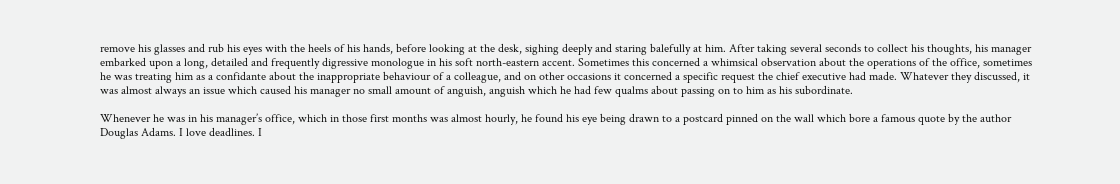remove his glasses and rub his eyes with the heels of his hands, before looking at the desk, sighing deeply and staring balefully at him. After taking several seconds to collect his thoughts, his manager embarked upon a long, detailed and frequently digressive monologue in his soft north-eastern accent. Sometimes this concerned a whimsical observation about the operations of the office, sometimes he was treating him as a confidante about the inappropriate behaviour of a colleague, and on other occasions it concerned a specific request the chief executive had made. Whatever they discussed, it was almost always an issue which caused his manager no small amount of anguish, anguish which he had few qualms about passing on to him as his subordinate.

Whenever he was in his manager’s office, which in those first months was almost hourly, he found his eye being drawn to a postcard pinned on the wall which bore a famous quote by the author Douglas Adams. I love deadlines. I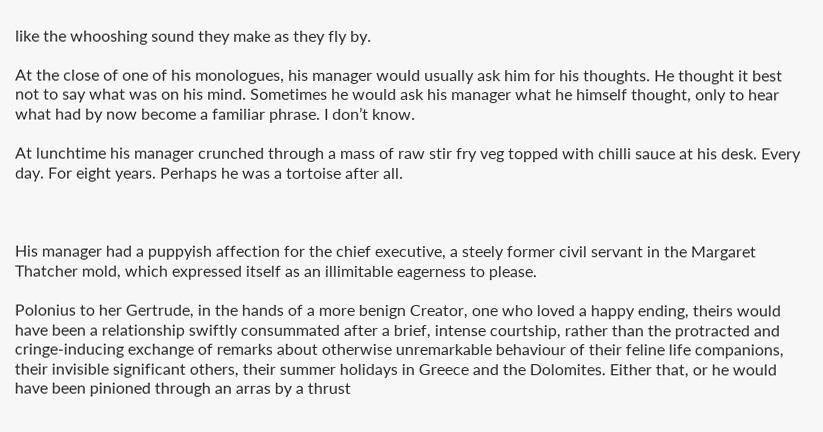like the whooshing sound they make as they fly by.

At the close of one of his monologues, his manager would usually ask him for his thoughts. He thought it best not to say what was on his mind. Sometimes he would ask his manager what he himself thought, only to hear what had by now become a familiar phrase. I don’t know.

At lunchtime his manager crunched through a mass of raw stir fry veg topped with chilli sauce at his desk. Every day. For eight years. Perhaps he was a tortoise after all.



His manager had a puppyish affection for the chief executive, a steely former civil servant in the Margaret Thatcher mold, which expressed itself as an illimitable eagerness to please.

Polonius to her Gertrude, in the hands of a more benign Creator, one who loved a happy ending, theirs would have been a relationship swiftly consummated after a brief, intense courtship, rather than the protracted and cringe-inducing exchange of remarks about otherwise unremarkable behaviour of their feline life companions, their invisible significant others, their summer holidays in Greece and the Dolomites. Either that, or he would have been pinioned through an arras by a thrust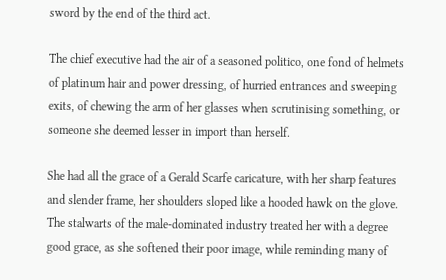sword by the end of the third act.

The chief executive had the air of a seasoned politico, one fond of helmets of platinum hair and power dressing, of hurried entrances and sweeping exits, of chewing the arm of her glasses when scrutinising something, or someone she deemed lesser in import than herself.

She had all the grace of a Gerald Scarfe caricature, with her sharp features and slender frame, her shoulders sloped like a hooded hawk on the glove. The stalwarts of the male-dominated industry treated her with a degree good grace, as she softened their poor image, while reminding many of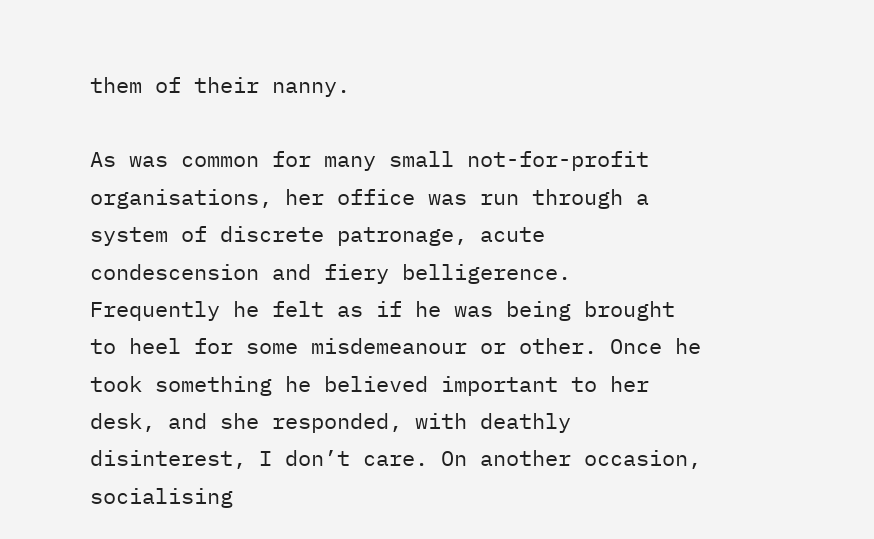them of their nanny.

As was common for many small not-for-profit organisations, her office was run through a system of discrete patronage, acute condescension and fiery belligerence. Frequently he felt as if he was being brought to heel for some misdemeanour or other. Once he took something he believed important to her desk, and she responded, with deathly disinterest, I don’t care. On another occasion, socialising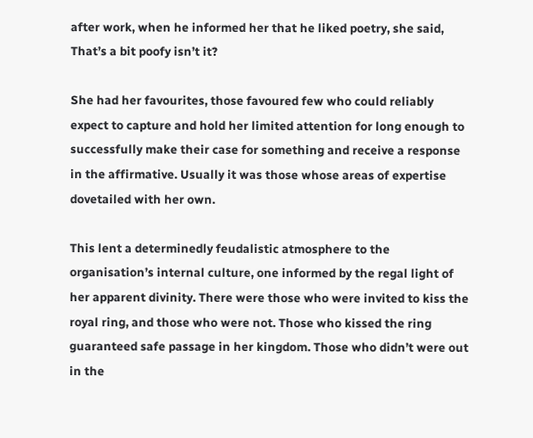after work, when he informed her that he liked poetry, she said, That’s a bit poofy isn’t it?

She had her favourites, those favoured few who could reliably expect to capture and hold her limited attention for long enough to successfully make their case for something and receive a response in the affirmative. Usually it was those whose areas of expertise dovetailed with her own.

This lent a determinedly feudalistic atmosphere to the organisation’s internal culture, one informed by the regal light of her apparent divinity. There were those who were invited to kiss the royal ring, and those who were not. Those who kissed the ring guaranteed safe passage in her kingdom. Those who didn’t were out in the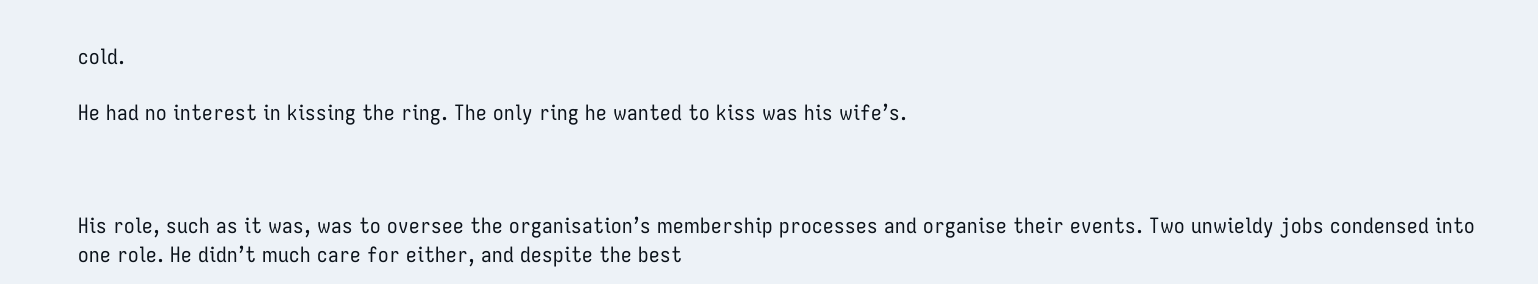cold.

He had no interest in kissing the ring. The only ring he wanted to kiss was his wife’s.



His role, such as it was, was to oversee the organisation’s membership processes and organise their events. Two unwieldy jobs condensed into one role. He didn’t much care for either, and despite the best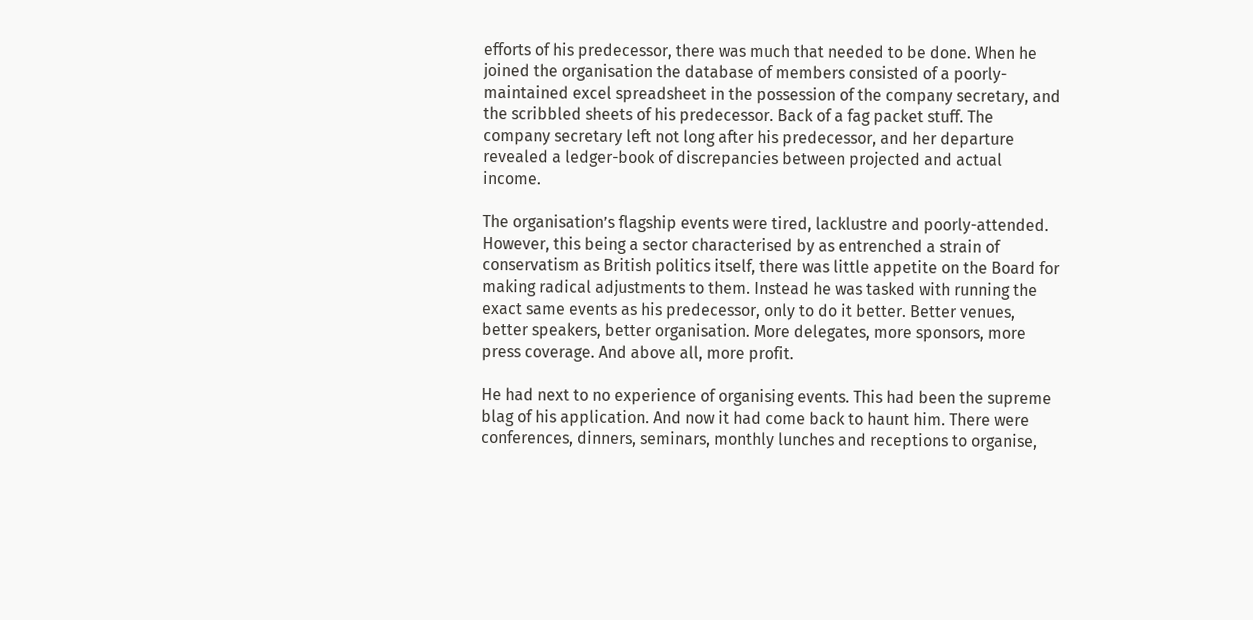efforts of his predecessor, there was much that needed to be done. When he joined the organisation the database of members consisted of a poorly-maintained excel spreadsheet in the possession of the company secretary, and the scribbled sheets of his predecessor. Back of a fag packet stuff. The company secretary left not long after his predecessor, and her departure revealed a ledger-book of discrepancies between projected and actual income.

The organisation’s flagship events were tired, lacklustre and poorly-attended. However, this being a sector characterised by as entrenched a strain of conservatism as British politics itself, there was little appetite on the Board for making radical adjustments to them. Instead he was tasked with running the exact same events as his predecessor, only to do it better. Better venues, better speakers, better organisation. More delegates, more sponsors, more press coverage. And above all, more profit.

He had next to no experience of organising events. This had been the supreme blag of his application. And now it had come back to haunt him. There were conferences, dinners, seminars, monthly lunches and receptions to organise,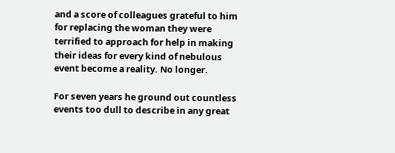and a score of colleagues grateful to him for replacing the woman they were terrified to approach for help in making their ideas for every kind of nebulous event become a reality. No longer.

For seven years he ground out countless events too dull to describe in any great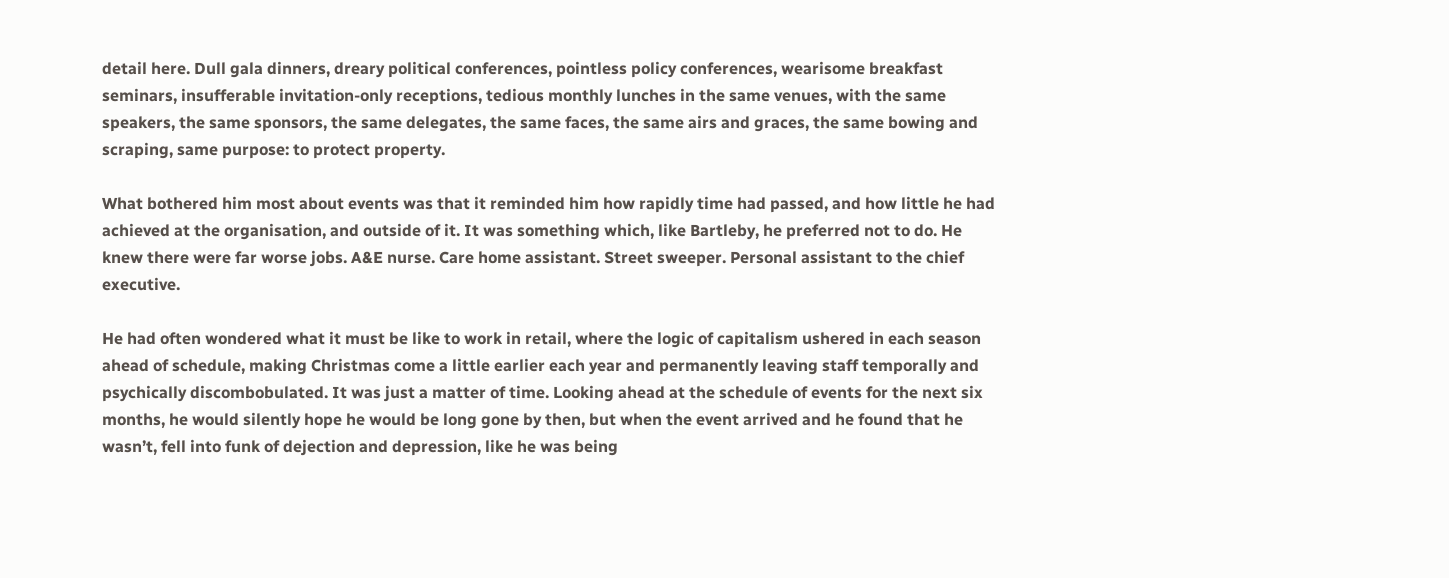detail here. Dull gala dinners, dreary political conferences, pointless policy conferences, wearisome breakfast seminars, insufferable invitation-only receptions, tedious monthly lunches in the same venues, with the same speakers, the same sponsors, the same delegates, the same faces, the same airs and graces, the same bowing and scraping, same purpose: to protect property.

What bothered him most about events was that it reminded him how rapidly time had passed, and how little he had achieved at the organisation, and outside of it. It was something which, like Bartleby, he preferred not to do. He knew there were far worse jobs. A&E nurse. Care home assistant. Street sweeper. Personal assistant to the chief executive.

He had often wondered what it must be like to work in retail, where the logic of capitalism ushered in each season ahead of schedule, making Christmas come a little earlier each year and permanently leaving staff temporally and psychically discombobulated. It was just a matter of time. Looking ahead at the schedule of events for the next six months, he would silently hope he would be long gone by then, but when the event arrived and he found that he wasn’t, fell into funk of dejection and depression, like he was being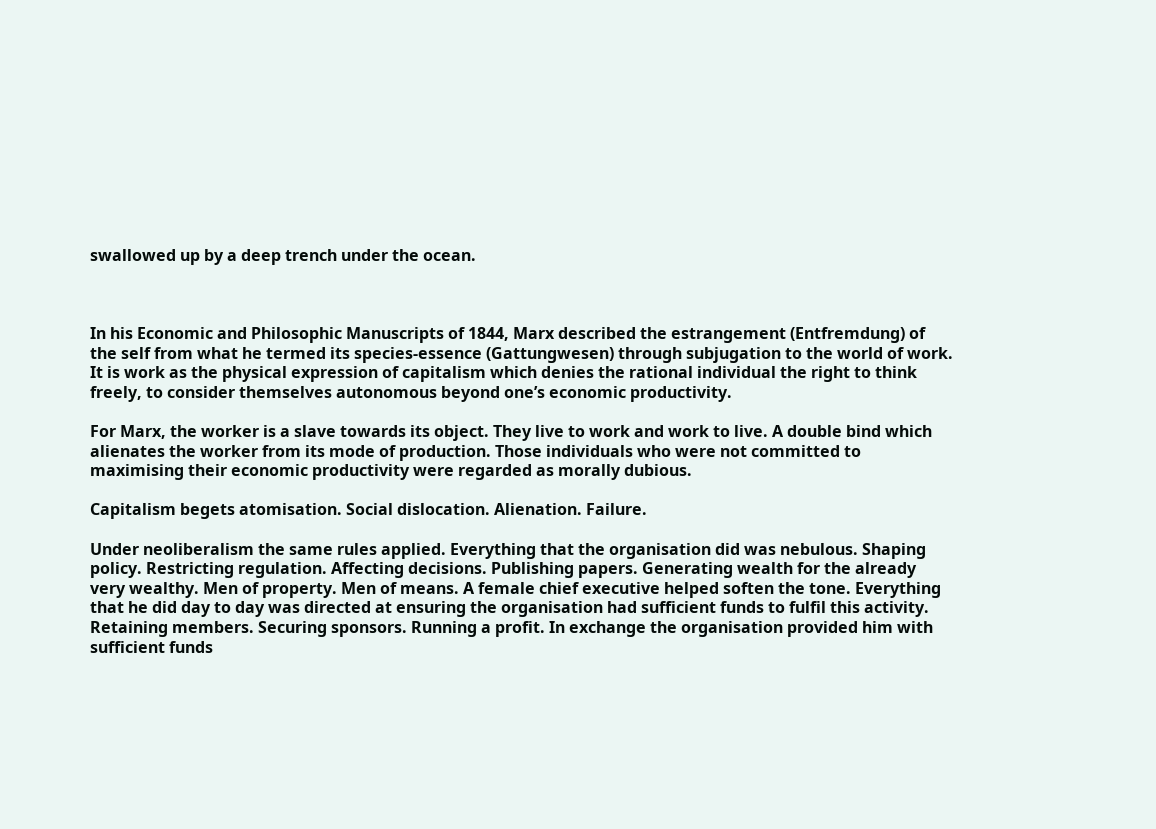swallowed up by a deep trench under the ocean.



In his Economic and Philosophic Manuscripts of 1844, Marx described the estrangement (Entfremdung) of the self from what he termed its species-essence (Gattungwesen) through subjugation to the world of work. It is work as the physical expression of capitalism which denies the rational individual the right to think freely, to consider themselves autonomous beyond one’s economic productivity.

For Marx, the worker is a slave towards its object. They live to work and work to live. A double bind which alienates the worker from its mode of production. Those individuals who were not committed to maximising their economic productivity were regarded as morally dubious.

Capitalism begets atomisation. Social dislocation. Alienation. Failure.

Under neoliberalism the same rules applied. Everything that the organisation did was nebulous. Shaping policy. Restricting regulation. Affecting decisions. Publishing papers. Generating wealth for the already very wealthy. Men of property. Men of means. A female chief executive helped soften the tone. Everything that he did day to day was directed at ensuring the organisation had sufficient funds to fulfil this activity. Retaining members. Securing sponsors. Running a profit. In exchange the organisation provided him with sufficient funds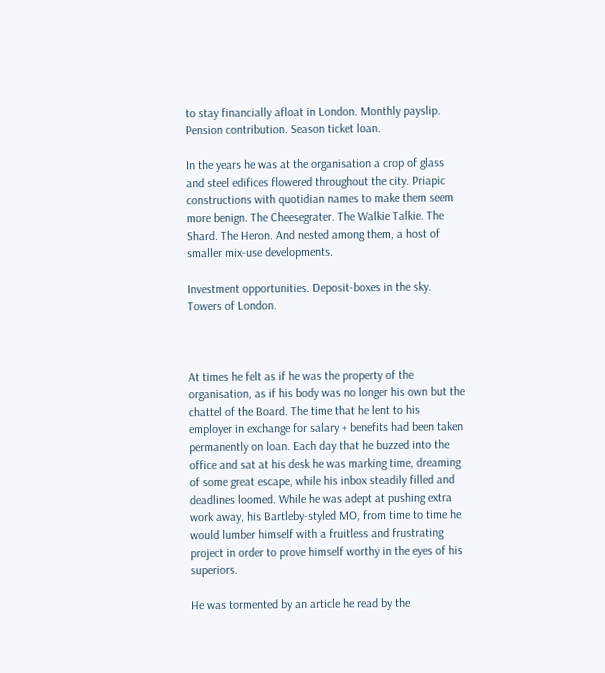to stay financially afloat in London. Monthly payslip. Pension contribution. Season ticket loan.

In the years he was at the organisation a crop of glass and steel edifices flowered throughout the city. Priapic constructions with quotidian names to make them seem more benign. The Cheesegrater. The Walkie Talkie. The Shard. The Heron. And nested among them, a host of smaller mix-use developments.

Investment opportunities. Deposit-boxes in the sky. Towers of London.



At times he felt as if he was the property of the organisation, as if his body was no longer his own but the chattel of the Board. The time that he lent to his employer in exchange for salary + benefits had been taken permanently on loan. Each day that he buzzed into the office and sat at his desk he was marking time, dreaming of some great escape, while his inbox steadily filled and deadlines loomed. While he was adept at pushing extra work away, his Bartleby-styled MO, from time to time he would lumber himself with a fruitless and frustrating project in order to prove himself worthy in the eyes of his superiors.

He was tormented by an article he read by the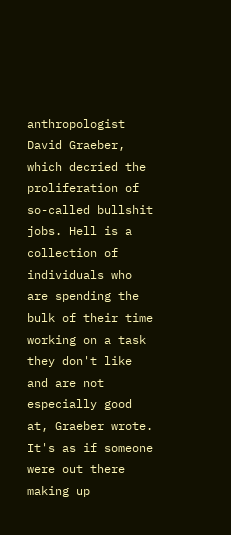anthropologist David Graeber, which decried the proliferation of so-called bullshit jobs. Hell is a collection of individuals who are spending the bulk of their time working on a task they don't like and are not especially good at, Graeber wrote. It's as if someone were out there making up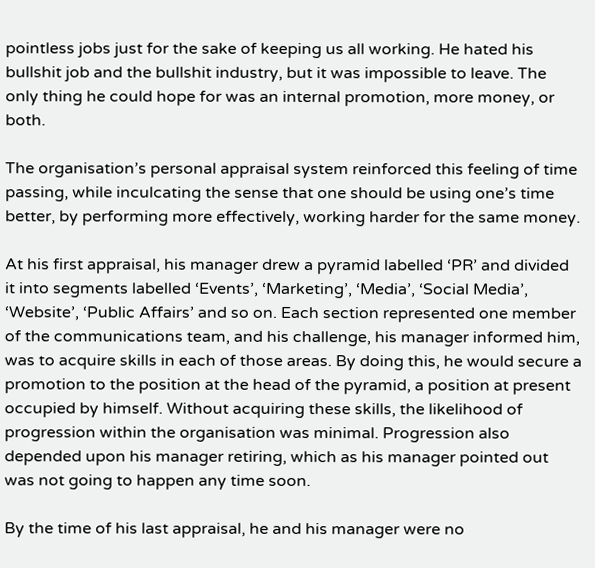pointless jobs just for the sake of keeping us all working. He hated his bullshit job and the bullshit industry, but it was impossible to leave. The only thing he could hope for was an internal promotion, more money, or both.

The organisation’s personal appraisal system reinforced this feeling of time passing, while inculcating the sense that one should be using one’s time better, by performing more effectively, working harder for the same money.

At his first appraisal, his manager drew a pyramid labelled ‘PR’ and divided it into segments labelled ‘Events’, ‘Marketing’, ‘Media’, ‘Social Media’, ‘Website’, ‘Public Affairs’ and so on. Each section represented one member of the communications team, and his challenge, his manager informed him, was to acquire skills in each of those areas. By doing this, he would secure a promotion to the position at the head of the pyramid, a position at present occupied by himself. Without acquiring these skills, the likelihood of progression within the organisation was minimal. Progression also depended upon his manager retiring, which as his manager pointed out was not going to happen any time soon.

By the time of his last appraisal, he and his manager were no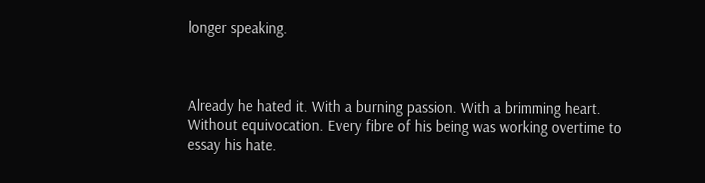longer speaking.



Already he hated it. With a burning passion. With a brimming heart. Without equivocation. Every fibre of his being was working overtime to essay his hate.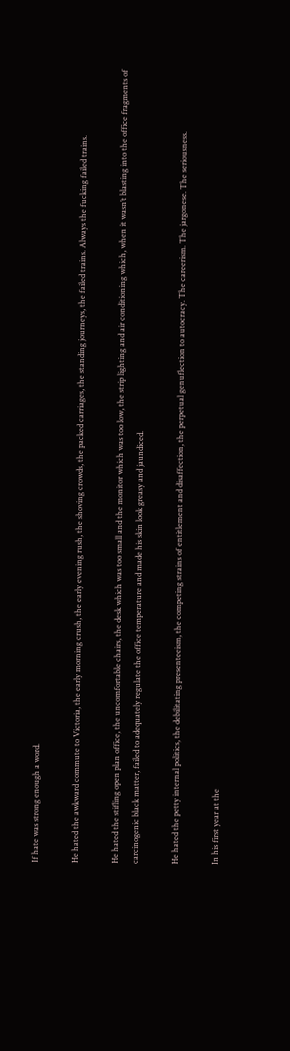If hate was strong enough a word.

He hated the awkward commute to Victoria, the early morning crush, the early evening rush, the shoving crowds, the packed carriages, the standing journeys, the failed trains. Always the fucking failed trains.

He hated the stifling open plan office, the uncomfortable chairs, the desk which was too small and the monitor which was too low, the strip lighting and air conditioning which, when it wasn’t blasting into the office fragments of carcinogenic black matter, failed to adequately regulate the office temperature and made his skin look greasy and jaundiced.

He hated the petty internal politics, the debilitating presenteeism, the competing strains of entitlement and disaffection, the perpetual genuflection to autocracy. The careerism. The jargonese. The seriousness.

In his first year at the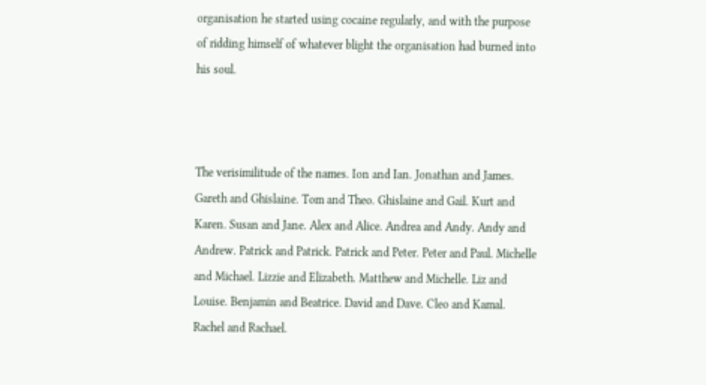organisation he started using cocaine regularly, and with the purpose of ridding himself of whatever blight the organisation had burned into his soul.



The verisimilitude of the names. Ion and Ian. Jonathan and James. Gareth and Ghislaine. Tom and Theo. Ghislaine and Gail. Kurt and Karen. Susan and Jane. Alex and Alice. Andrea and Andy. Andy and Andrew. Patrick and Patrick. Patrick and Peter. Peter and Paul. Michelle and Michael. Lizzie and Elizabeth. Matthew and Michelle. Liz and Louise. Benjamin and Beatrice. David and Dave. Cleo and Kamal. Rachel and Rachael.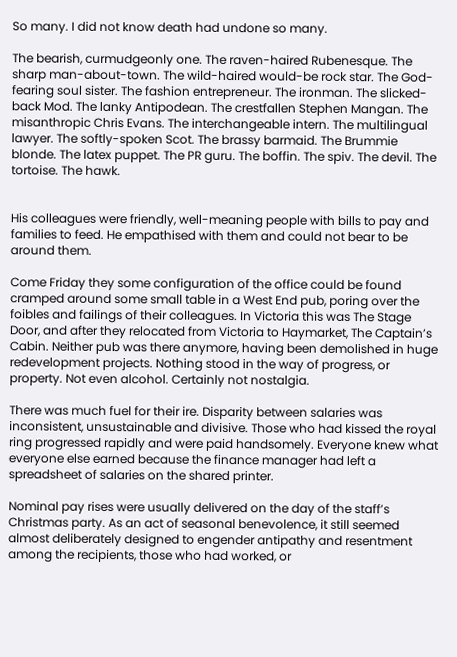So many. I did not know death had undone so many.

The bearish, curmudgeonly one. The raven-haired Rubenesque. The sharp man-about-town. The wild-haired would-be rock star. The God-fearing soul sister. The fashion entrepreneur. The ironman. The slicked-back Mod. The lanky Antipodean. The crestfallen Stephen Mangan. The misanthropic Chris Evans. The interchangeable intern. The multilingual lawyer. The softly-spoken Scot. The brassy barmaid. The Brummie blonde. The latex puppet. The PR guru. The boffin. The spiv. The devil. The tortoise. The hawk.


His colleagues were friendly, well-meaning people with bills to pay and families to feed. He empathised with them and could not bear to be around them.

Come Friday they some configuration of the office could be found cramped around some small table in a West End pub, poring over the foibles and failings of their colleagues. In Victoria this was The Stage Door, and after they relocated from Victoria to Haymarket, The Captain’s Cabin. Neither pub was there anymore, having been demolished in huge redevelopment projects. Nothing stood in the way of progress, or property. Not even alcohol. Certainly not nostalgia.

There was much fuel for their ire. Disparity between salaries was inconsistent, unsustainable and divisive. Those who had kissed the royal ring progressed rapidly and were paid handsomely. Everyone knew what everyone else earned because the finance manager had left a spreadsheet of salaries on the shared printer.

Nominal pay rises were usually delivered on the day of the staff’s Christmas party. As an act of seasonal benevolence, it still seemed almost deliberately designed to engender antipathy and resentment among the recipients, those who had worked, or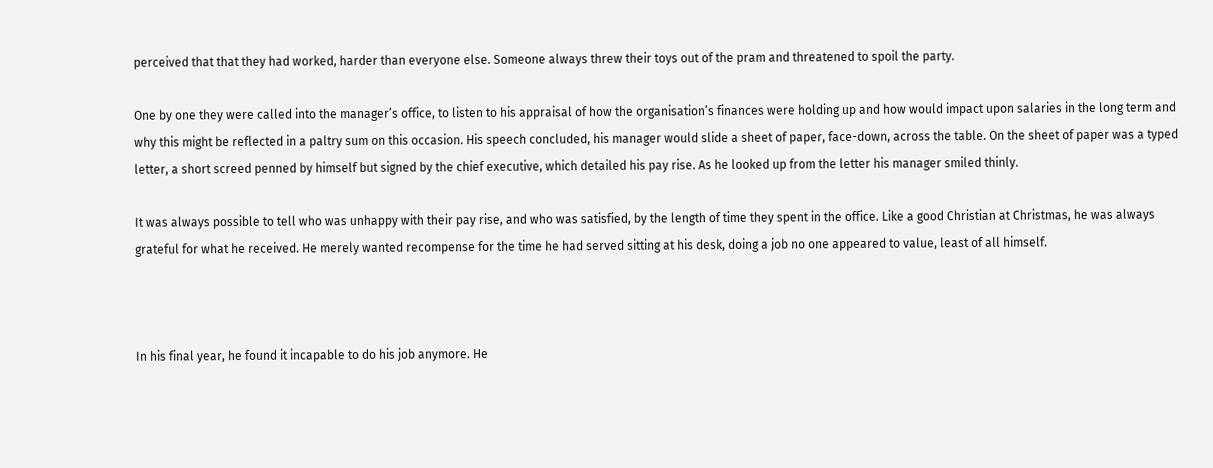perceived that that they had worked, harder than everyone else. Someone always threw their toys out of the pram and threatened to spoil the party.

One by one they were called into the manager’s office, to listen to his appraisal of how the organisation’s finances were holding up and how would impact upon salaries in the long term and why this might be reflected in a paltry sum on this occasion. His speech concluded, his manager would slide a sheet of paper, face-down, across the table. On the sheet of paper was a typed letter, a short screed penned by himself but signed by the chief executive, which detailed his pay rise. As he looked up from the letter his manager smiled thinly.

It was always possible to tell who was unhappy with their pay rise, and who was satisfied, by the length of time they spent in the office. Like a good Christian at Christmas, he was always grateful for what he received. He merely wanted recompense for the time he had served sitting at his desk, doing a job no one appeared to value, least of all himself.



In his final year, he found it incapable to do his job anymore. He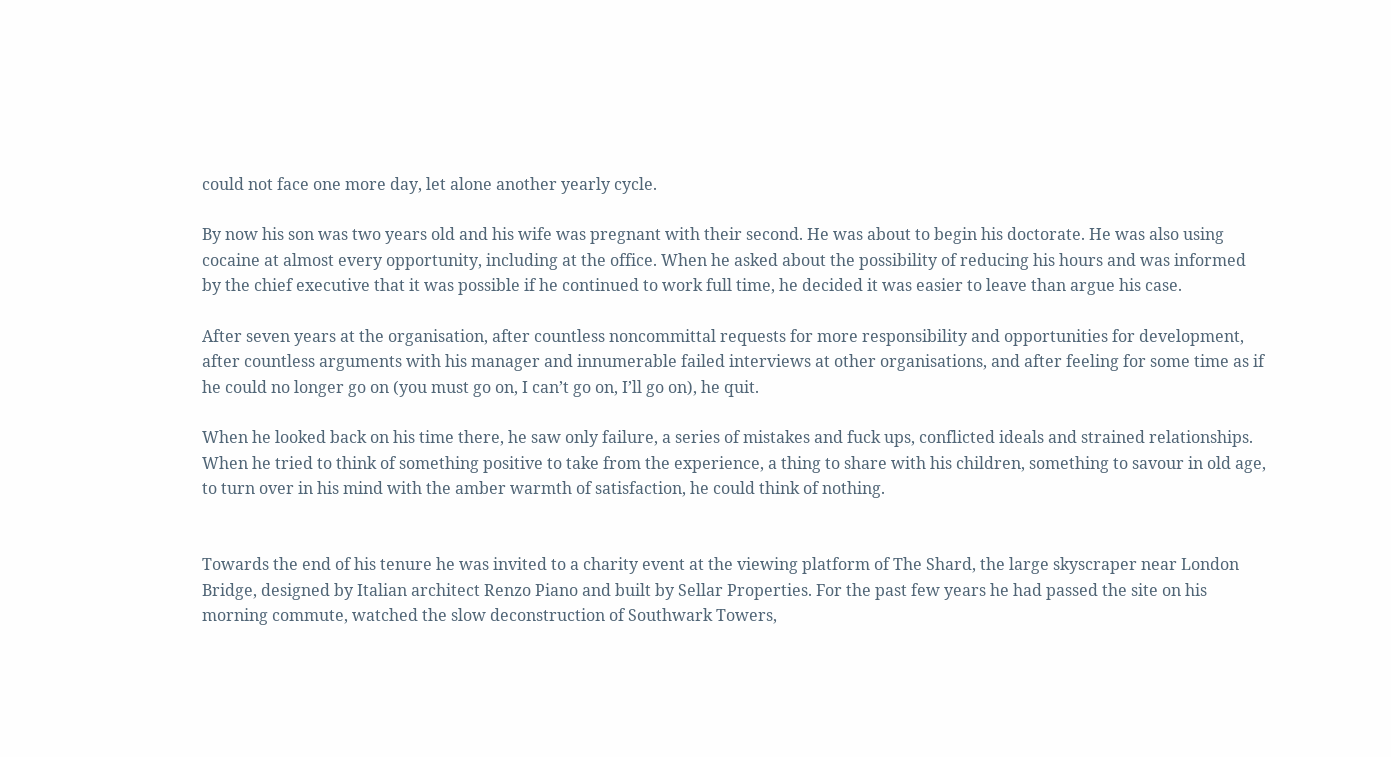could not face one more day, let alone another yearly cycle.

By now his son was two years old and his wife was pregnant with their second. He was about to begin his doctorate. He was also using cocaine at almost every opportunity, including at the office. When he asked about the possibility of reducing his hours and was informed by the chief executive that it was possible if he continued to work full time, he decided it was easier to leave than argue his case.

After seven years at the organisation, after countless noncommittal requests for more responsibility and opportunities for development, after countless arguments with his manager and innumerable failed interviews at other organisations, and after feeling for some time as if he could no longer go on (you must go on, I can’t go on, I’ll go on), he quit.

When he looked back on his time there, he saw only failure, a series of mistakes and fuck ups, conflicted ideals and strained relationships. When he tried to think of something positive to take from the experience, a thing to share with his children, something to savour in old age, to turn over in his mind with the amber warmth of satisfaction, he could think of nothing.


Towards the end of his tenure he was invited to a charity event at the viewing platform of The Shard, the large skyscraper near London Bridge, designed by Italian architect Renzo Piano and built by Sellar Properties. For the past few years he had passed the site on his morning commute, watched the slow deconstruction of Southwark Towers,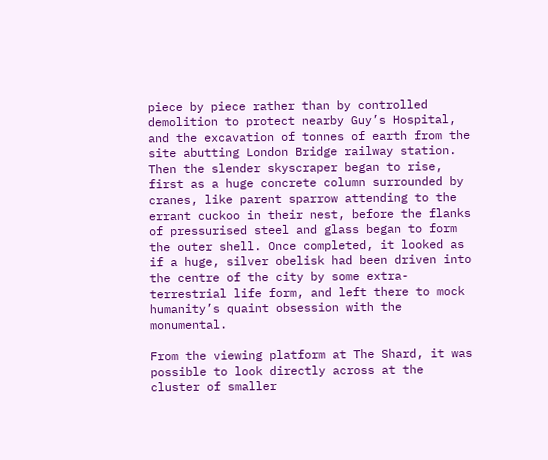piece by piece rather than by controlled demolition to protect nearby Guy’s Hospital, and the excavation of tonnes of earth from the site abutting London Bridge railway station. Then the slender skyscraper began to rise, first as a huge concrete column surrounded by cranes, like parent sparrow attending to the errant cuckoo in their nest, before the flanks of pressurised steel and glass began to form the outer shell. Once completed, it looked as if a huge, silver obelisk had been driven into the centre of the city by some extra-terrestrial life form, and left there to mock humanity’s quaint obsession with the monumental.

From the viewing platform at The Shard, it was possible to look directly across at the cluster of smaller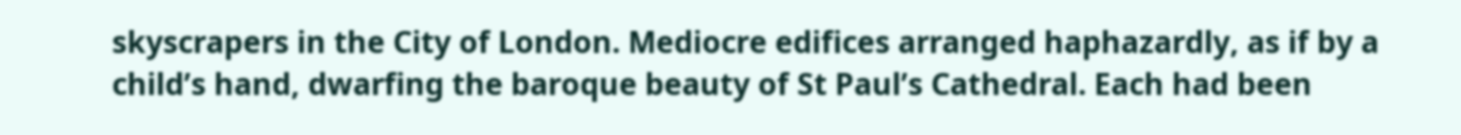skyscrapers in the City of London. Mediocre edifices arranged haphazardly, as if by a child’s hand, dwarfing the baroque beauty of St Paul’s Cathedral. Each had been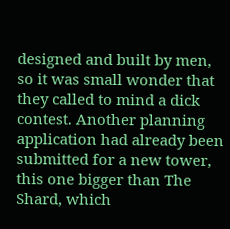designed and built by men, so it was small wonder that they called to mind a dick contest. Another planning application had already been submitted for a new tower, this one bigger than The Shard, which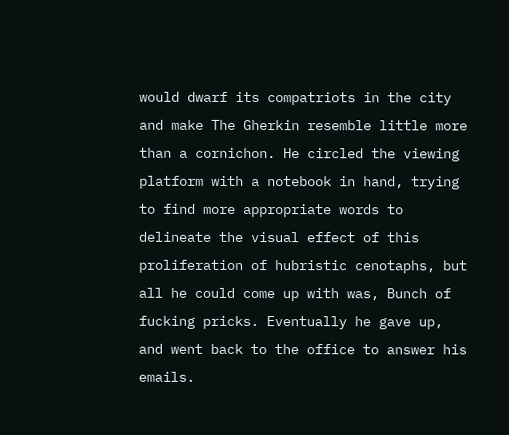would dwarf its compatriots in the city and make The Gherkin resemble little more than a cornichon. He circled the viewing platform with a notebook in hand, trying to find more appropriate words to delineate the visual effect of this proliferation of hubristic cenotaphs, but all he could come up with was, Bunch of fucking pricks. Eventually he gave up, and went back to the office to answer his emails.